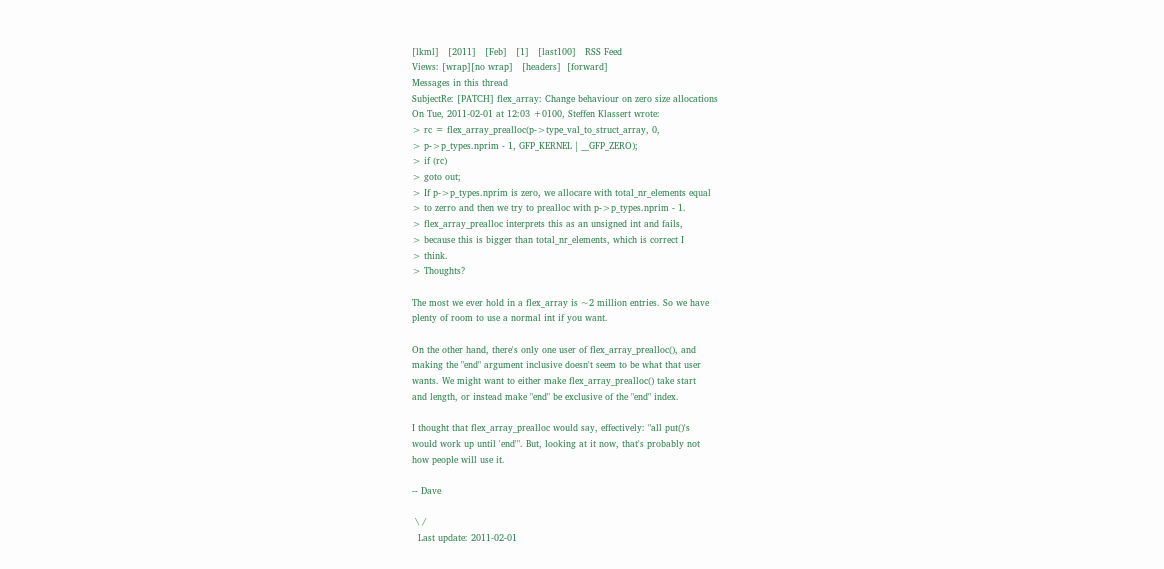[lkml]   [2011]   [Feb]   [1]   [last100]   RSS Feed
Views: [wrap][no wrap]   [headers]  [forward]
Messages in this thread
SubjectRe: [PATCH] flex_array: Change behaviour on zero size allocations
On Tue, 2011-02-01 at 12:03 +0100, Steffen Klassert wrote:
> rc = flex_array_prealloc(p->type_val_to_struct_array, 0,
> p->p_types.nprim - 1, GFP_KERNEL | __GFP_ZERO);
> if (rc)
> goto out;
> If p->p_types.nprim is zero, we allocare with total_nr_elements equal
> to zerro and then we try to prealloc with p->p_types.nprim - 1.
> flex_array_prealloc interprets this as an unsigned int and fails,
> because this is bigger than total_nr_elements, which is correct I
> think.
> Thoughts?

The most we ever hold in a flex_array is ~2 million entries. So we have
plenty of room to use a normal int if you want.

On the other hand, there's only one user of flex_array_prealloc(), and
making the "end" argument inclusive doesn't seem to be what that user
wants. We might want to either make flex_array_prealloc() take start
and length, or instead make "end" be exclusive of the "end" index.

I thought that flex_array_prealloc would say, effectively: "all put()'s
would work up until 'end'". But, looking at it now, that's probably not
how people will use it.

-- Dave

 \ /
  Last update: 2011-02-01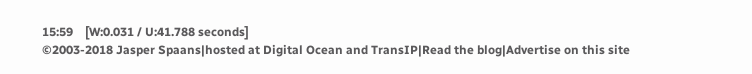15:59    [W:0.031 / U:41.788 seconds]
©2003-2018 Jasper Spaans|hosted at Digital Ocean and TransIP|Read the blog|Advertise on this site